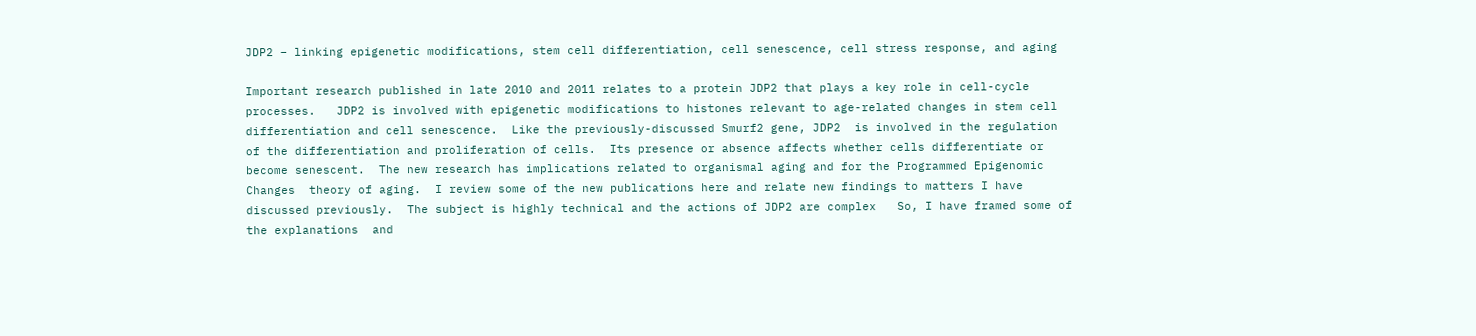JDP2 – linking epigenetic modifications, stem cell differentiation, cell senescence, cell stress response, and aging

Important research published in late 2010 and 2011 relates to a protein JDP2 that plays a key role in cell-cycle processes.   JDP2 is involved with epigenetic modifications to histones relevant to age-related changes in stem cell differentiation and cell senescence.  Like the previously-discussed Smurf2 gene, JDP2  is involved in the regulation of the differentiation and proliferation of cells.  Its presence or absence affects whether cells differentiate or become senescent.  The new research has implications related to organismal aging and for the Programmed Epigenomic Changes  theory of aging.  I review some of the new publications here and relate new findings to matters I have discussed previously.  The subject is highly technical and the actions of JDP2 are complex   So, I have framed some of the explanations  and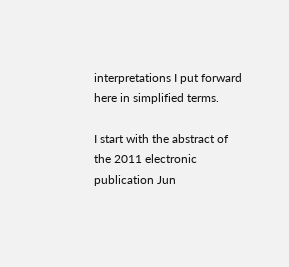interpretations I put forward here in simplified terms.

I start with the abstract of the 2011 electronic publication Jun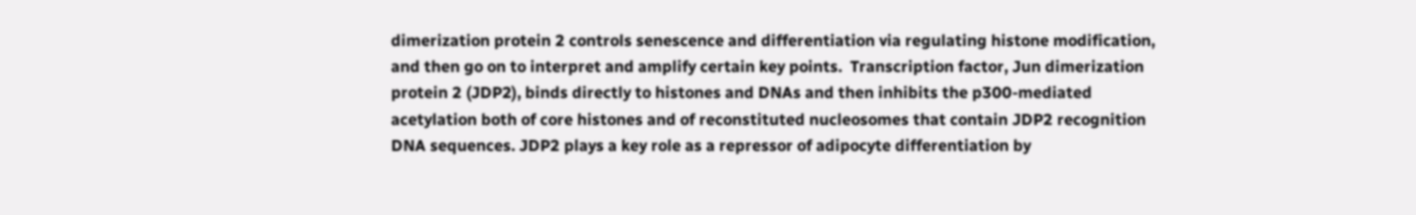dimerization protein 2 controls senescence and differentiation via regulating histone modification, and then go on to interpret and amplify certain key points.  Transcription factor, Jun dimerization protein 2 (JDP2), binds directly to histones and DNAs and then inhibits the p300-mediated acetylation both of core histones and of reconstituted nucleosomes that contain JDP2 recognition DNA sequences. JDP2 plays a key role as a repressor of adipocyte differentiation by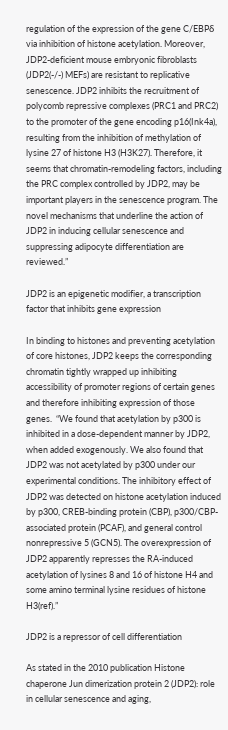regulation of the expression of the gene C/EBPδ via inhibition of histone acetylation. Moreover, JDP2-deficient mouse embryonic fibroblasts (JDP2(-/-) MEFs) are resistant to replicative senescence. JDP2 inhibits the recruitment of polycomb repressive complexes (PRC1 and PRC2) to the promoter of the gene encoding p16(Ink4a), resulting from the inhibition of methylation of lysine 27 of histone H3 (H3K27). Therefore, it seems that chromatin-remodeling factors, including the PRC complex controlled by JDP2, may be important players in the senescence program. The novel mechanisms that underline the action of JDP2 in inducing cellular senescence and suppressing adipocyte differentiation are reviewed.”

JDP2 is an epigenetic modifier, a transcription factor that inhibits gene expression

In binding to histones and preventing acetylation of core histones, JDP2 keeps the corresponding chromatin tightly wrapped up inhibiting accessibility of promoter regions of certain genes and therefore inhibiting expression of those genes.  “We found that acetylation by p300 is inhibited in a dose-dependent manner by JDP2, when added exogenously. We also found that JDP2 was not acetylated by p300 under our experimental conditions. The inhibitory effect of JDP2 was detected on histone acetylation induced by p300, CREB-binding protein (CBP), p300/CBP-associated protein (PCAF), and general control nonrepressive 5 (GCN5). The overexpression of JDP2 apparently represses the RA-induced acetylation of lysines 8 and 16 of histone H4 and some amino terminal lysine residues of histone H3(ref).”

JDP2 is a repressor of cell differentiation

As stated in the 2010 publication Histone chaperone Jun dimerization protein 2 (JDP2): role in cellular senescence and aging,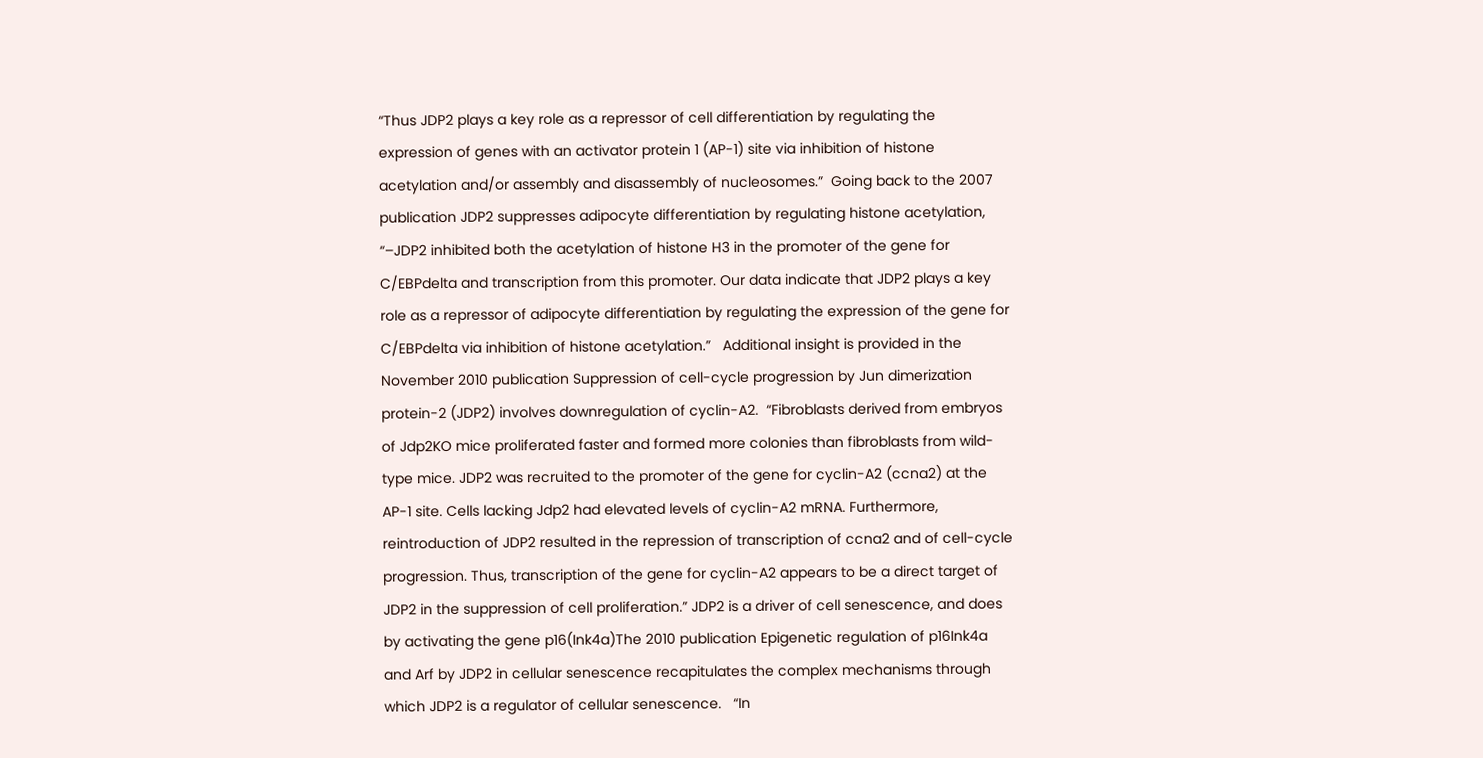“Thus JDP2 plays a key role as a repressor of cell differentiation by regulating the expression of genes with an activator protein 1 (AP-1) site via inhibition of histone acetylation and/or assembly and disassembly of nucleosomes.”  Going back to the 2007 publication JDP2 suppresses adipocyte differentiation by regulating histone acetylation, “–JDP2 inhibited both the acetylation of histone H3 in the promoter of the gene for C/EBPdelta and transcription from this promoter. Our data indicate that JDP2 plays a key role as a repressor of adipocyte differentiation by regulating the expression of the gene for C/EBPdelta via inhibition of histone acetylation.”   Additional insight is provided in the November 2010 publication Suppression of cell-cycle progression by Jun dimerization protein-2 (JDP2) involves downregulation of cyclin-A2.  “Fibroblasts derived from embryos of Jdp2KO mice proliferated faster and formed more colonies than fibroblasts from wild-type mice. JDP2 was recruited to the promoter of the gene for cyclin-A2 (ccna2) at the AP-1 site. Cells lacking Jdp2 had elevated levels of cyclin-A2 mRNA. Furthermore, reintroduction of JDP2 resulted in the repression of transcription of ccna2 and of cell-cycle progression. Thus, transcription of the gene for cyclin-A2 appears to be a direct target of JDP2 in the suppression of cell proliferation.” JDP2 is a driver of cell senescence, and does by activating the gene p16(Ink4a)The 2010 publication Epigenetic regulation of p16Ink4a and Arf by JDP2 in cellular senescence recapitulates the complex mechanisms through which JDP2 is a regulator of cellular senescence.   “In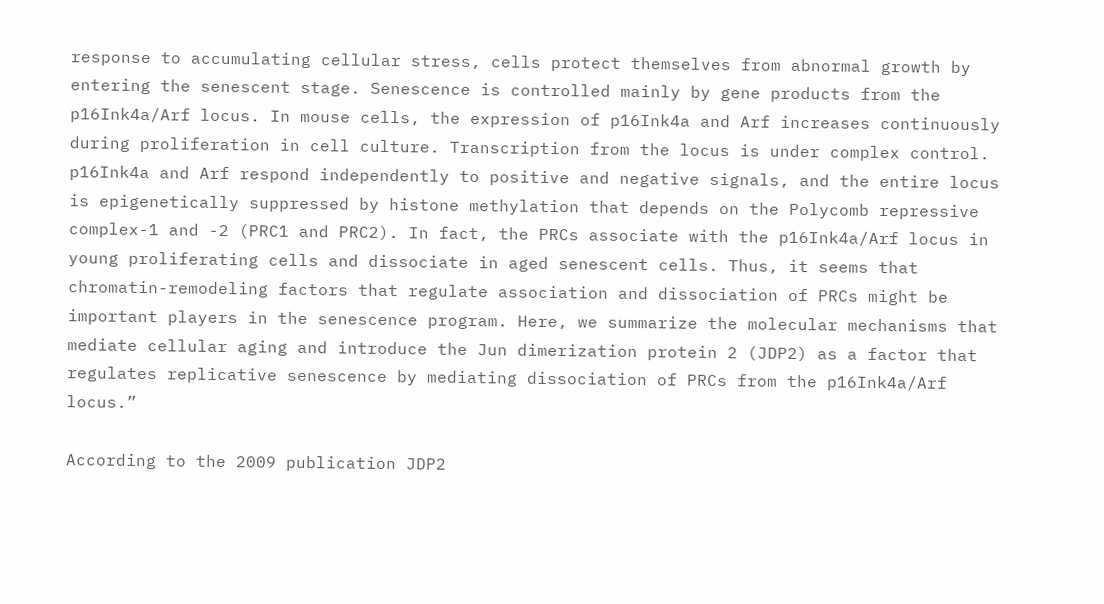response to accumulating cellular stress, cells protect themselves from abnormal growth by entering the senescent stage. Senescence is controlled mainly by gene products from the p16Ink4a/Arf locus. In mouse cells, the expression of p16Ink4a and Arf increases continuously during proliferation in cell culture. Transcription from the locus is under complex control. p16Ink4a and Arf respond independently to positive and negative signals, and the entire locus is epigenetically suppressed by histone methylation that depends on the Polycomb repressive complex-1 and -2 (PRC1 and PRC2). In fact, the PRCs associate with the p16Ink4a/Arf locus in young proliferating cells and dissociate in aged senescent cells. Thus, it seems that chromatin-remodeling factors that regulate association and dissociation of PRCs might be important players in the senescence program. Here, we summarize the molecular mechanisms that mediate cellular aging and introduce the Jun dimerization protein 2 (JDP2) as a factor that regulates replicative senescence by mediating dissociation of PRCs from the p16Ink4a/Arf locus.”

According to the 2009 publication JDP2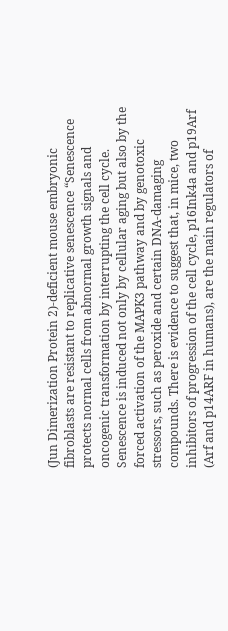(Jun Dimerization Protein 2)-deficient mouse embryonic fibroblasts are resistant to replicative senescence “Senescence protects normal cells from abnormal growth signals and oncogenic transformation by interrupting the cell cycle. Senescence is induced not only by cellular aging but also by the forced activation of the MAPK3 pathway and by genotoxic stressors, such as peroxide and certain DNA-damaging compounds. There is evidence to suggest that, in mice, two inhibitors of progression of the cell cycle, p16Ink4a and p19Arf (Arf and p14ARF in humans), are the main regulators of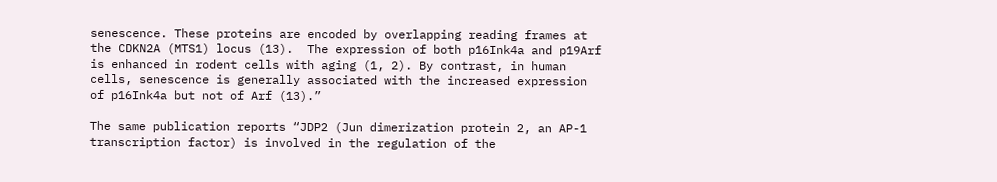senescence. These proteins are encoded by overlapping reading frames at the CDKN2A (MTS1) locus (13).  The expression of both p16Ink4a and p19Arf is enhanced in rodent cells with aging (1, 2). By contrast, in human cells, senescence is generally associated with the increased expression of p16Ink4a but not of Arf (13).”

The same publication reports “JDP2 (Jun dimerization protein 2, an AP-1 transcription factor) is involved in the regulation of the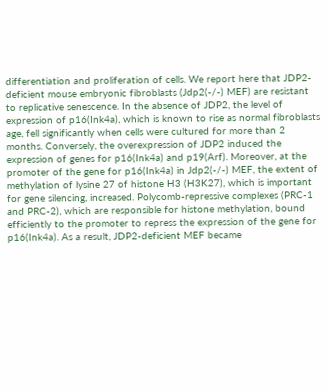differentiation and proliferation of cells. We report here that JDP2-deficient mouse embryonic fibroblasts (Jdp2(-/-) MEF) are resistant to replicative senescence. In the absence of JDP2, the level of expression of p16(Ink4a), which is known to rise as normal fibroblasts age, fell significantly when cells were cultured for more than 2 months. Conversely, the overexpression of JDP2 induced the expression of genes for p16(Ink4a) and p19(Arf). Moreover, at the promoter of the gene for p16(Ink4a) in Jdp2(-/-) MEF, the extent of methylation of lysine 27 of histone H3 (H3K27), which is important for gene silencing, increased. Polycomb-repressive complexes (PRC-1 and PRC-2), which are responsible for histone methylation, bound efficiently to the promoter to repress the expression of the gene for p16(Ink4a). As a result, JDP2-deficient MEF became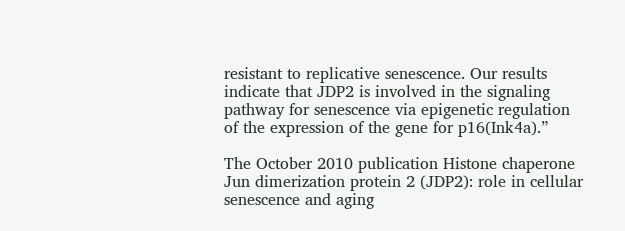resistant to replicative senescence. Our results indicate that JDP2 is involved in the signaling pathway for senescence via epigenetic regulation of the expression of the gene for p16(Ink4a).”

The October 2010 publication Histone chaperone Jun dimerization protein 2 (JDP2): role in cellular senescence and aging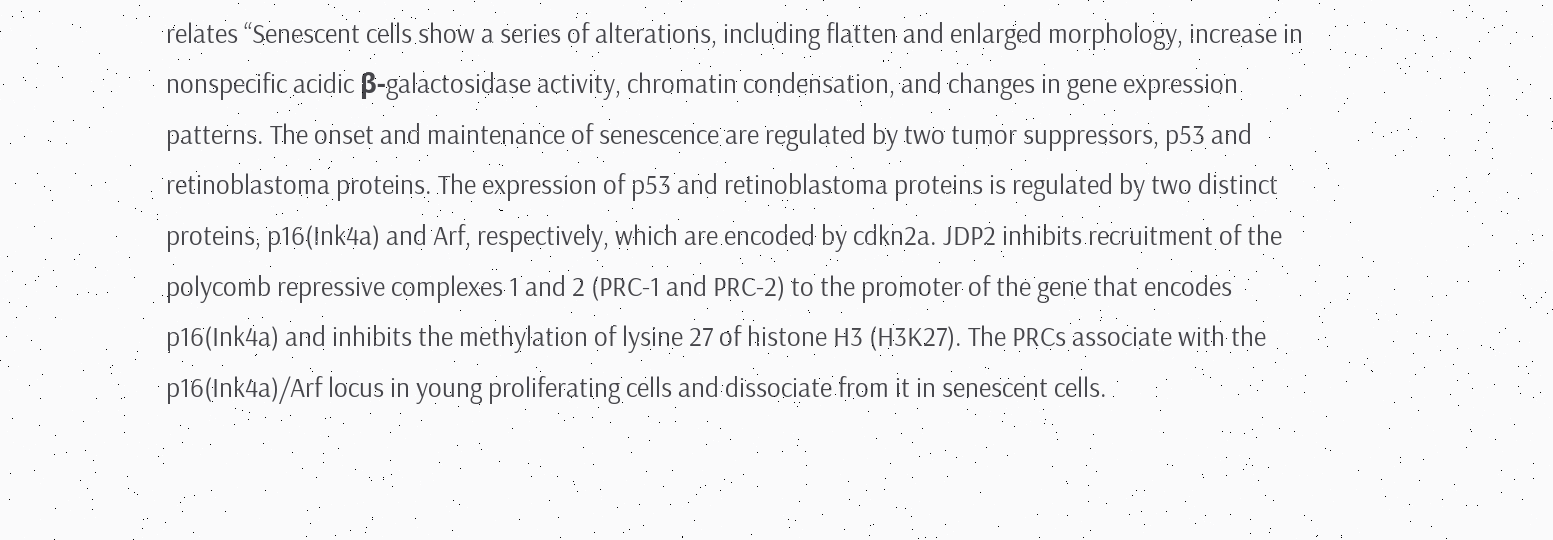relates “Senescent cells show a series of alterations, including flatten and enlarged morphology, increase in nonspecific acidic β-galactosidase activity, chromatin condensation, and changes in gene expression patterns. The onset and maintenance of senescence are regulated by two tumor suppressors, p53 and retinoblastoma proteins. The expression of p53 and retinoblastoma proteins is regulated by two distinct proteins, p16(Ink4a) and Arf, respectively, which are encoded by cdkn2a. JDP2 inhibits recruitment of the polycomb repressive complexes 1 and 2 (PRC-1 and PRC-2) to the promoter of the gene that encodes p16(Ink4a) and inhibits the methylation of lysine 27 of histone H3 (H3K27). The PRCs associate with the p16(Ink4a)/Arf locus in young proliferating cells and dissociate from it in senescent cells.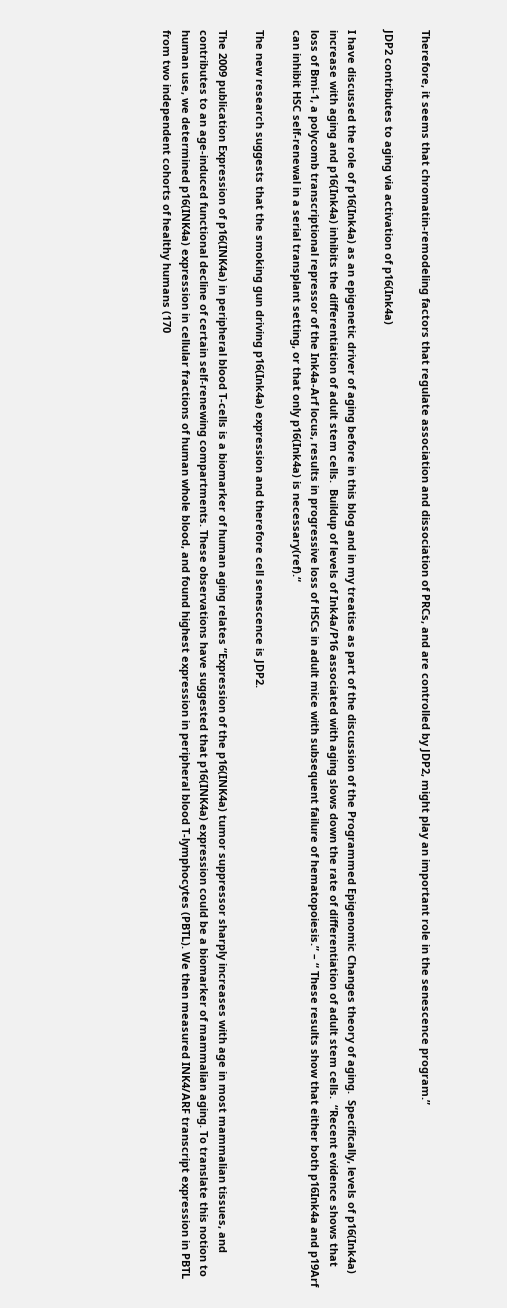Therefore, it seems that chromatin-remodeling factors that regulate association and dissociation of PRCs, and are controlled by JDP2, might play an important role in the senescence program.”

JDP2 contributes to aging via activation of p16(Ink4a)

I have discussed the role of p16(Ink4a) as an epigenetic driver of aging before in this blog and in my treatise as part of the discussion of the Programmed Epigenomic Changes theory of aging.  Specifically, levels of p16(Ink4a) increase with aging and p16(Ink4a) inhibits the differentiation of adult stem cells.  Buildup of levels of Ink4a/P16 associated with aging slows down the rate of differentiation of adult stem cells.  “Recent evidence shows that loss of Bmi-1, a polycomb transcriptional repressor of the Ink4a-Arf locus, results in progressive loss of HSCs in adult mice with subsequent failure of hematopoiesis.” – “ These results show that either both p16Ink4a and p19Arf can inhibit HSC self-renewal in a serial transplant setting, or that only p16(Ink4a) is necessary(ref).“

The new research suggests that the smoking gun driving p16(Ink4a) expression and therefore cell senescence is JDP2.

The 2009 publication Expression of p16(INK4a) in peripheral blood T-cells is a biomarker of human aging relates “Expression of the p16(INK4a) tumor suppressor sharply increases with age in most mammalian tissues, and contributes to an age-induced functional decline of certain self-renewing compartments. These observations have suggested that p16(INK4a) expression could be a biomarker of mammalian aging. To translate this notion to human use, we determined p16(INK4a) expression in cellular fractions of human whole blood, and found highest expression in peripheral blood T-lymphocytes (PBTL). We then measured INK4/ARF transcript expression in PBTL from two independent cohorts of healthy humans (170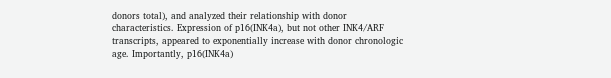donors total), and analyzed their relationship with donor characteristics. Expression of p16(INK4a), but not other INK4/ARF transcripts, appeared to exponentially increase with donor chronologic age. Importantly, p16(INK4a)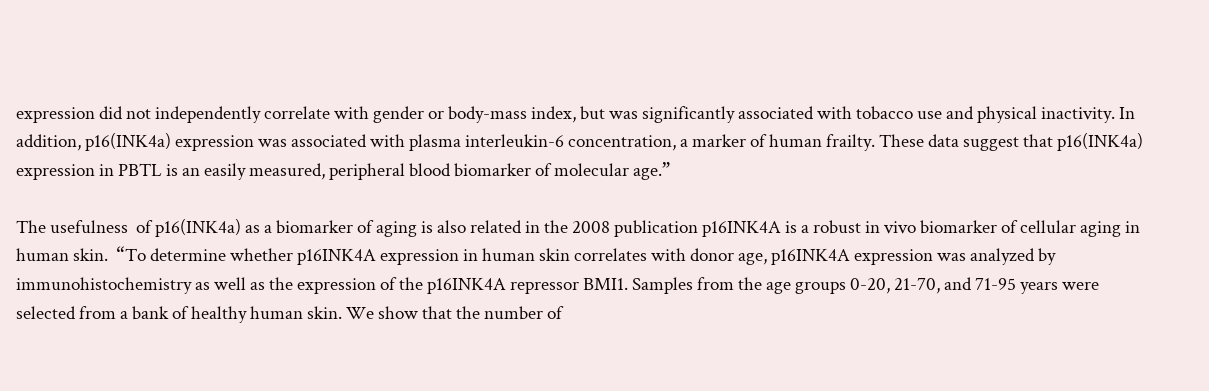expression did not independently correlate with gender or body-mass index, but was significantly associated with tobacco use and physical inactivity. In addition, p16(INK4a) expression was associated with plasma interleukin-6 concentration, a marker of human frailty. These data suggest that p16(INK4a) expression in PBTL is an easily measured, peripheral blood biomarker of molecular age.”

The usefulness  of p16(INK4a) as a biomarker of aging is also related in the 2008 publication p16INK4A is a robust in vivo biomarker of cellular aging in human skin.  “To determine whether p16INK4A expression in human skin correlates with donor age, p16INK4A expression was analyzed by immunohistochemistry as well as the expression of the p16INK4A repressor BMI1. Samples from the age groups 0-20, 21-70, and 71-95 years were selected from a bank of healthy human skin. We show that the number of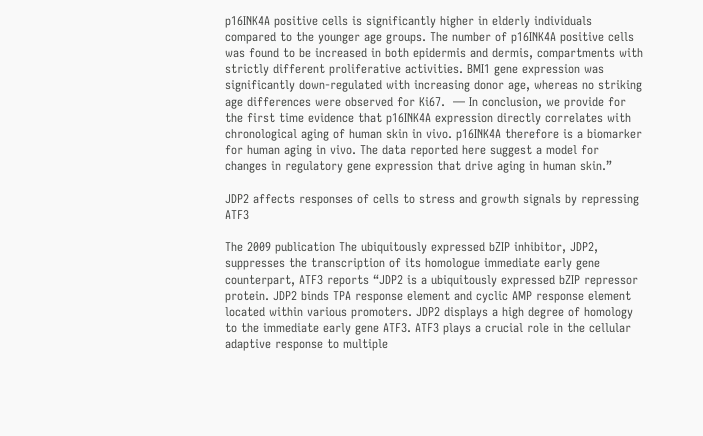p16INK4A positive cells is significantly higher in elderly individuals compared to the younger age groups. The number of p16INK4A positive cells was found to be increased in both epidermis and dermis, compartments with strictly different proliferative activities. BMI1 gene expression was significantly down-regulated with increasing donor age, whereas no striking age differences were observed for Ki67.  — In conclusion, we provide for the first time evidence that p16INK4A expression directly correlates with chronological aging of human skin in vivo. p16INK4A therefore is a biomarker for human aging in vivo. The data reported here suggest a model for changes in regulatory gene expression that drive aging in human skin.”

JDP2 affects responses of cells to stress and growth signals by repressing ATF3

The 2009 publication The ubiquitously expressed bZIP inhibitor, JDP2, suppresses the transcription of its homologue immediate early gene counterpart, ATF3 reports “JDP2 is a ubiquitously expressed bZIP repressor protein. JDP2 binds TPA response element and cyclic AMP response element located within various promoters. JDP2 displays a high degree of homology to the immediate early gene ATF3. ATF3 plays a crucial role in the cellular adaptive response to multiple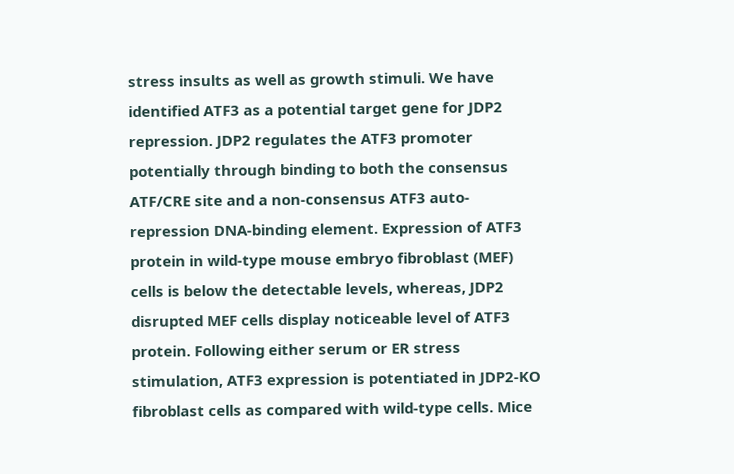stress insults as well as growth stimuli. We have identified ATF3 as a potential target gene for JDP2 repression. JDP2 regulates the ATF3 promoter potentially through binding to both the consensus ATF/CRE site and a non-consensus ATF3 auto-repression DNA-binding element. Expression of ATF3 protein in wild-type mouse embryo fibroblast (MEF) cells is below the detectable levels, whereas, JDP2 disrupted MEF cells display noticeable level of ATF3 protein. Following either serum or ER stress stimulation, ATF3 expression is potentiated in JDP2-KO fibroblast cells as compared with wild-type cells. Mice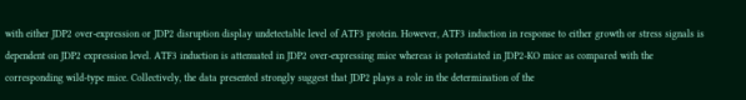with either JDP2 over-expression or JDP2 disruption display undetectable level of ATF3 protein. However, ATF3 induction in response to either growth or stress signals is dependent on JDP2 expression level. ATF3 induction is attenuated in JDP2 over-expressing mice whereas is potentiated in JDP2-KO mice as compared with the corresponding wild-type mice. Collectively, the data presented strongly suggest that JDP2 plays a role in the determination of the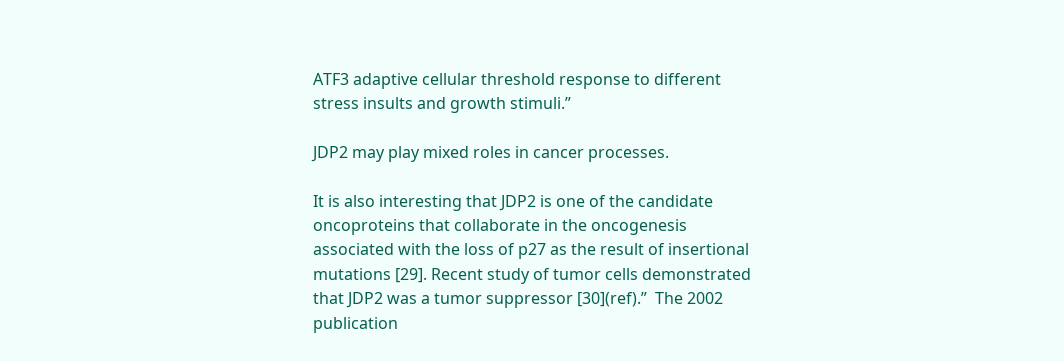ATF3 adaptive cellular threshold response to different stress insults and growth stimuli.”

JDP2 may play mixed roles in cancer processes.

It is also interesting that JDP2 is one of the candidate oncoproteins that collaborate in the oncogenesis associated with the loss of p27 as the result of insertional mutations [29]. Recent study of tumor cells demonstrated that JDP2 was a tumor suppressor [30](ref).”  The 2002 publication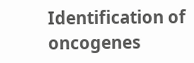Identification of oncogenes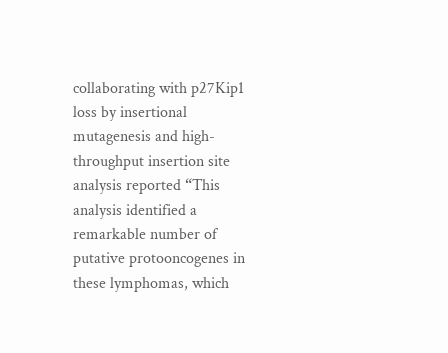collaborating with p27Kip1 loss by insertional mutagenesis and high-throughput insertion site analysis reported “This analysis identified a remarkable number of putative protooncogenes in these lymphomas, which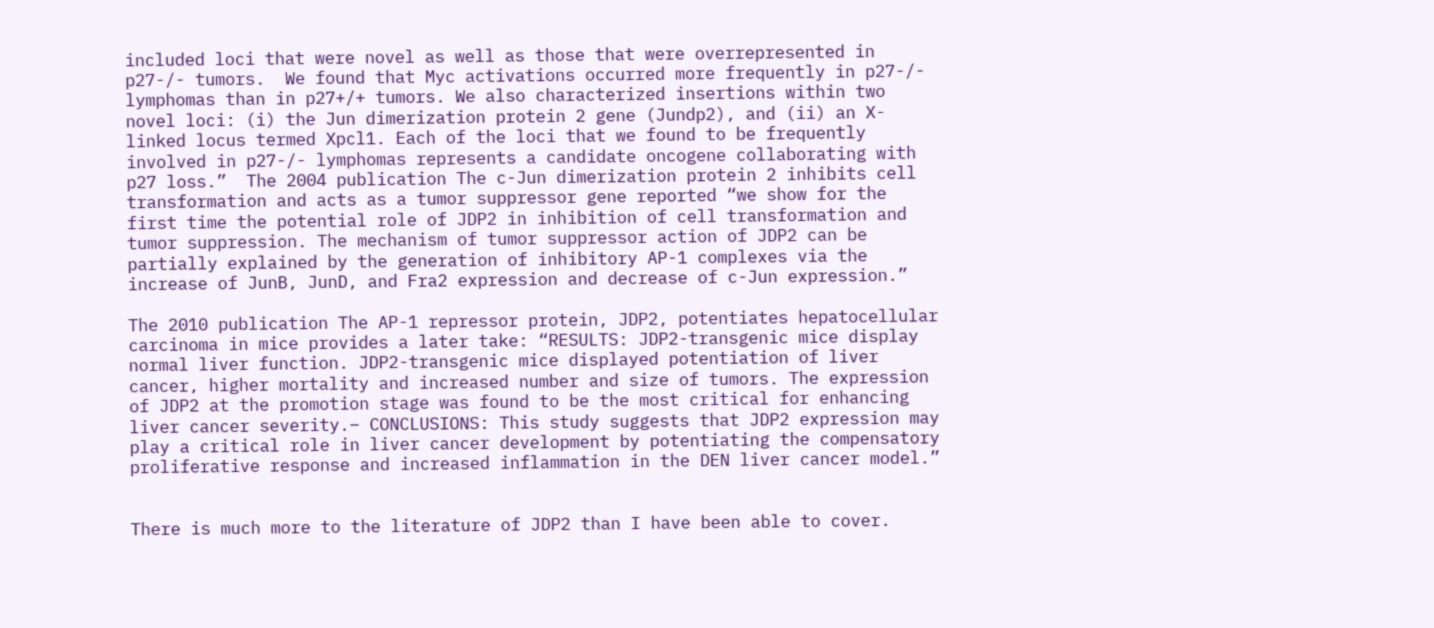included loci that were novel as well as those that were overrepresented in p27-/- tumors.  We found that Myc activations occurred more frequently in p27-/- lymphomas than in p27+/+ tumors. We also characterized insertions within two novel loci: (i) the Jun dimerization protein 2 gene (Jundp2), and (ii) an X-linked locus termed Xpcl1. Each of the loci that we found to be frequently involved in p27-/- lymphomas represents a candidate oncogene collaborating with p27 loss.”  The 2004 publication The c-Jun dimerization protein 2 inhibits cell transformation and acts as a tumor suppressor gene reported “we show for the first time the potential role of JDP2 in inhibition of cell transformation and tumor suppression. The mechanism of tumor suppressor action of JDP2 can be partially explained by the generation of inhibitory AP-1 complexes via the increase of JunB, JunD, and Fra2 expression and decrease of c-Jun expression.”

The 2010 publication The AP-1 repressor protein, JDP2, potentiates hepatocellular carcinoma in mice provides a later take: “RESULTS: JDP2-transgenic mice display normal liver function. JDP2-transgenic mice displayed potentiation of liver cancer, higher mortality and increased number and size of tumors. The expression of JDP2 at the promotion stage was found to be the most critical for enhancing liver cancer severity.– CONCLUSIONS: This study suggests that JDP2 expression may play a critical role in liver cancer development by potentiating the compensatory proliferative response and increased inflammation in the DEN liver cancer model.”


There is much more to the literature of JDP2 than I have been able to cover.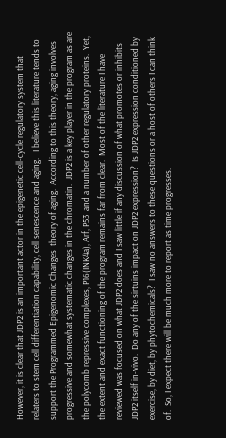However, it is clear that JDP2 is an important actor in the epigenetic cell-cycle regulatory system that relaters to stem cell differentiation capability, cell senescence and aging.   I believe this literature tends to support the Programmed Epigenomic Changes  theory of aging.  According to this theory, aging involves progressive and somewhat systematic changes in the chromatin.  JDP2 is a key player in the program as are the polycomb repressive complexes, P16(INK4a), Arf, P53  and a number of other regulatory proteins.  Yet, the extent and exact functioning of the program remains far from clear.  Most of the literature I have reviewed was focused on what JDP2 does and I saw little if any discussion of what promotes or inhibits JDP2 itself in-vivo.  Do any of the sirtuins impact on JDP2 expression?  Is JDP2 expression conditioned by exercise, by diet, by phytochemicals?  I saw no answers to these questions or a host of others I can think of.  So, I expect there will be much more to report as time progresses.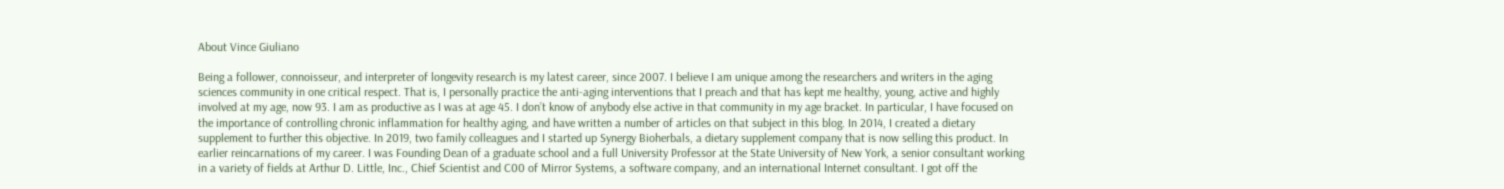About Vince Giuliano

Being a follower, connoisseur, and interpreter of longevity research is my latest career, since 2007. I believe I am unique among the researchers and writers in the aging sciences community in one critical respect. That is, I personally practice the anti-aging interventions that I preach and that has kept me healthy, young, active and highly involved at my age, now 93. I am as productive as I was at age 45. I don’t know of anybody else active in that community in my age bracket. In particular, I have focused on the importance of controlling chronic inflammation for healthy aging, and have written a number of articles on that subject in this blog. In 2014, I created a dietary supplement to further this objective. In 2019, two family colleagues and I started up Synergy Bioherbals, a dietary supplement company that is now selling this product. In earlier reincarnations of my career. I was Founding Dean of a graduate school and a full University Professor at the State University of New York, a senior consultant working in a variety of fields at Arthur D. Little, Inc., Chief Scientist and C00 of Mirror Systems, a software company, and an international Internet consultant. I got off the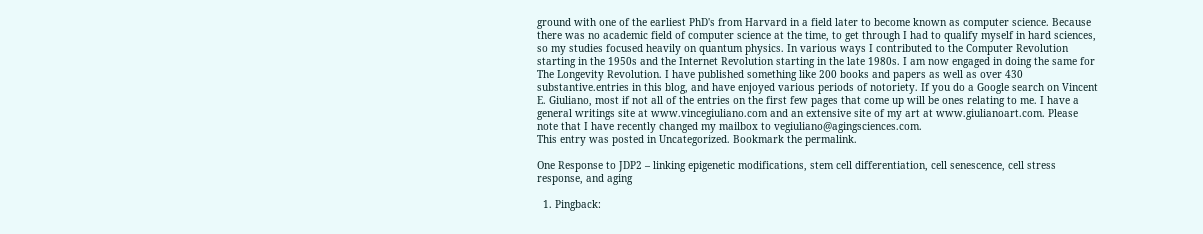ground with one of the earliest PhD's from Harvard in a field later to become known as computer science. Because there was no academic field of computer science at the time, to get through I had to qualify myself in hard sciences, so my studies focused heavily on quantum physics. In various ways I contributed to the Computer Revolution starting in the 1950s and the Internet Revolution starting in the late 1980s. I am now engaged in doing the same for The Longevity Revolution. I have published something like 200 books and papers as well as over 430 substantive.entries in this blog, and have enjoyed various periods of notoriety. If you do a Google search on Vincent E. Giuliano, most if not all of the entries on the first few pages that come up will be ones relating to me. I have a general writings site at www.vincegiuliano.com and an extensive site of my art at www.giulianoart.com. Please note that I have recently changed my mailbox to vegiuliano@agingsciences.com.
This entry was posted in Uncategorized. Bookmark the permalink.

One Response to JDP2 – linking epigenetic modifications, stem cell differentiation, cell senescence, cell stress response, and aging

  1. Pingback: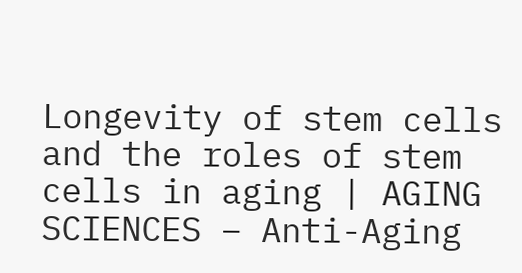Longevity of stem cells and the roles of stem cells in aging | AGING SCIENCES – Anti-Aging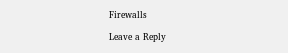Firewalls

Leave a Reply